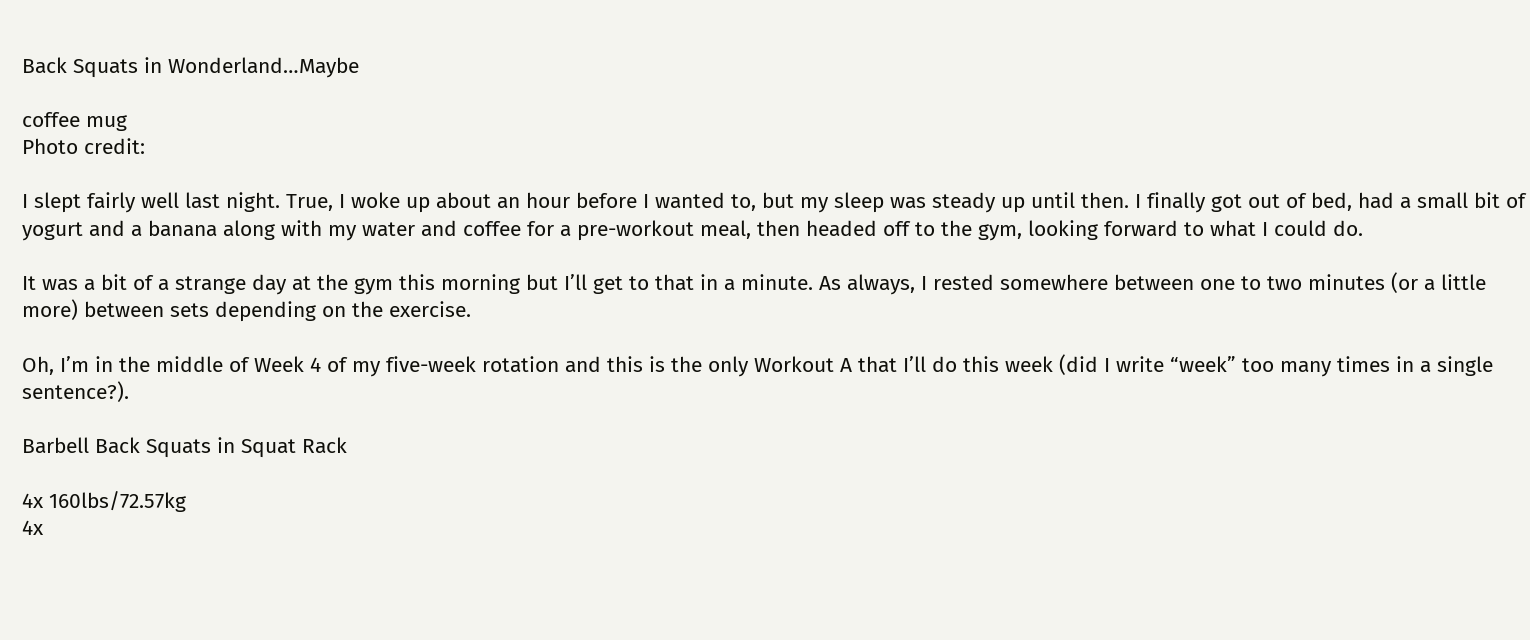Back Squats in Wonderland…Maybe

coffee mug
Photo credit:

I slept fairly well last night. True, I woke up about an hour before I wanted to, but my sleep was steady up until then. I finally got out of bed, had a small bit of yogurt and a banana along with my water and coffee for a pre-workout meal, then headed off to the gym, looking forward to what I could do.

It was a bit of a strange day at the gym this morning but I’ll get to that in a minute. As always, I rested somewhere between one to two minutes (or a little more) between sets depending on the exercise.

Oh, I’m in the middle of Week 4 of my five-week rotation and this is the only Workout A that I’ll do this week (did I write “week” too many times in a single sentence?).

Barbell Back Squats in Squat Rack

4x 160lbs/72.57kg
4x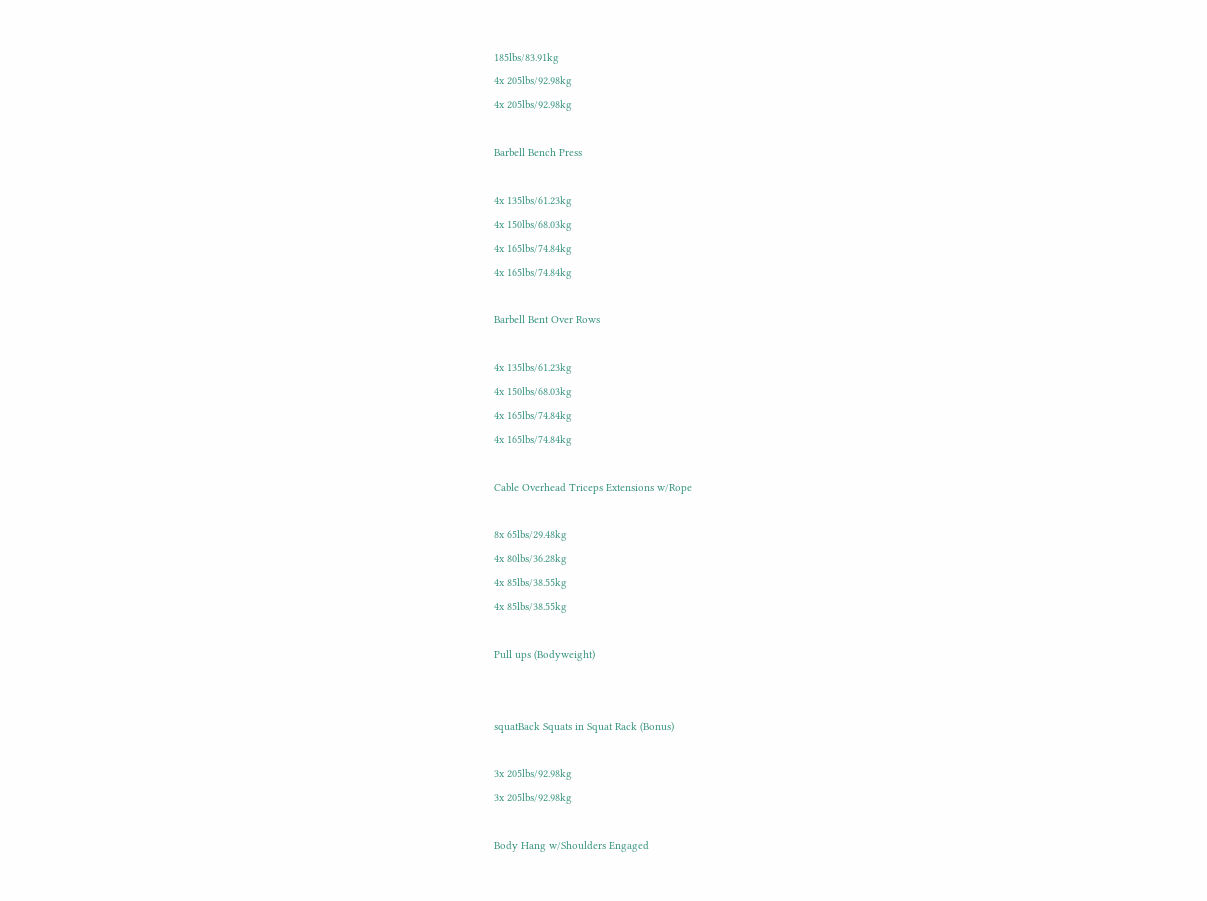185lbs/83.91kg
4x 205lbs/92.98kg
4x 205lbs/92.98kg

Barbell Bench Press

4x 135lbs/61.23kg
4x 150lbs/68.03kg
4x 165lbs/74.84kg
4x 165lbs/74.84kg

Barbell Bent Over Rows

4x 135lbs/61.23kg
4x 150lbs/68.03kg
4x 165lbs/74.84kg
4x 165lbs/74.84kg

Cable Overhead Triceps Extensions w/Rope

8x 65lbs/29.48kg
4x 80lbs/36.28kg
4x 85lbs/38.55kg
4x 85lbs/38.55kg

Pull ups (Bodyweight)


squatBack Squats in Squat Rack (Bonus)

3x 205lbs/92.98kg
3x 205lbs/92.98kg

Body Hang w/Shoulders Engaged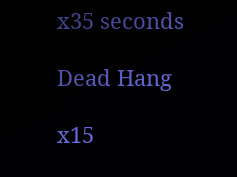x35 seconds

Dead Hang

x15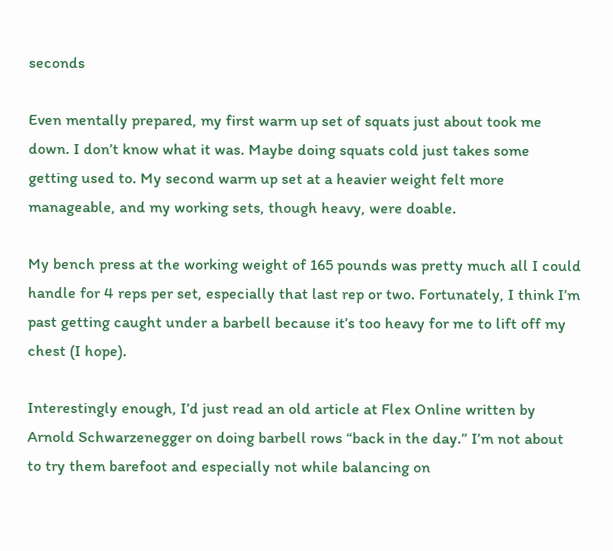seconds

Even mentally prepared, my first warm up set of squats just about took me down. I don’t know what it was. Maybe doing squats cold just takes some getting used to. My second warm up set at a heavier weight felt more manageable, and my working sets, though heavy, were doable.

My bench press at the working weight of 165 pounds was pretty much all I could handle for 4 reps per set, especially that last rep or two. Fortunately, I think I’m past getting caught under a barbell because it’s too heavy for me to lift off my chest (I hope).

Interestingly enough, I’d just read an old article at Flex Online written by Arnold Schwarzenegger on doing barbell rows “back in the day.” I’m not about to try them barefoot and especially not while balancing on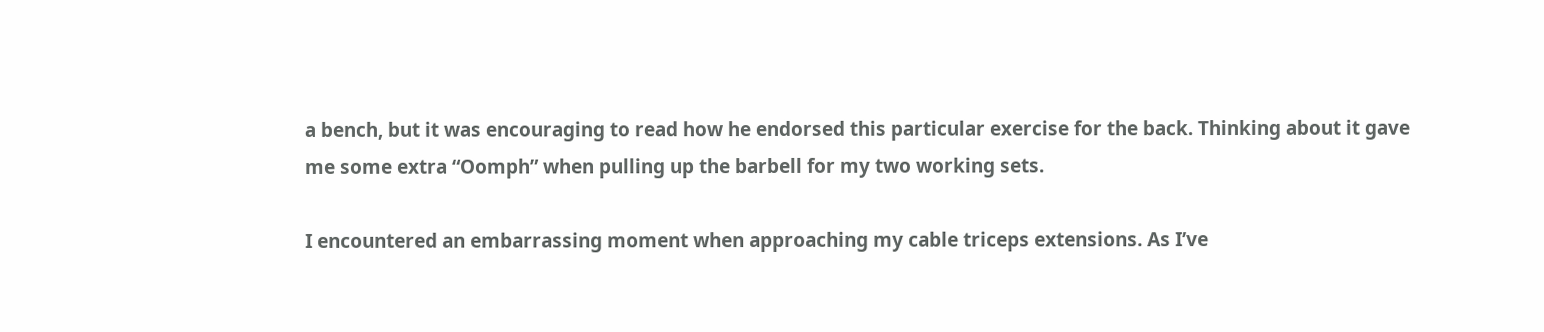a bench, but it was encouraging to read how he endorsed this particular exercise for the back. Thinking about it gave me some extra “Oomph” when pulling up the barbell for my two working sets.

I encountered an embarrassing moment when approaching my cable triceps extensions. As I’ve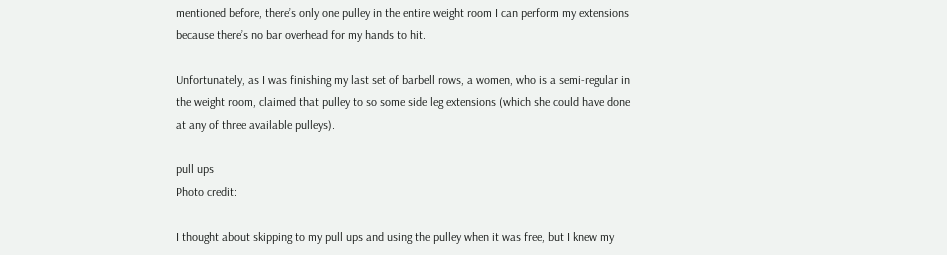mentioned before, there’s only one pulley in the entire weight room I can perform my extensions because there’s no bar overhead for my hands to hit.

Unfortunately, as I was finishing my last set of barbell rows, a women, who is a semi-regular in the weight room, claimed that pulley to so some side leg extensions (which she could have done at any of three available pulleys).

pull ups
Photo credit:

I thought about skipping to my pull ups and using the pulley when it was free, but I knew my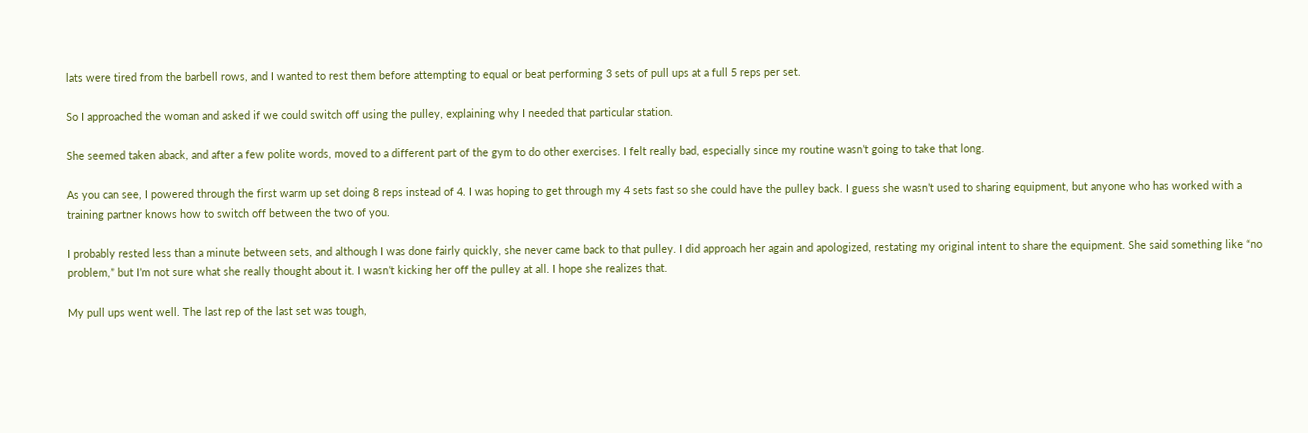lats were tired from the barbell rows, and I wanted to rest them before attempting to equal or beat performing 3 sets of pull ups at a full 5 reps per set.

So I approached the woman and asked if we could switch off using the pulley, explaining why I needed that particular station.

She seemed taken aback, and after a few polite words, moved to a different part of the gym to do other exercises. I felt really bad, especially since my routine wasn’t going to take that long.

As you can see, I powered through the first warm up set doing 8 reps instead of 4. I was hoping to get through my 4 sets fast so she could have the pulley back. I guess she wasn’t used to sharing equipment, but anyone who has worked with a training partner knows how to switch off between the two of you.

I probably rested less than a minute between sets, and although I was done fairly quickly, she never came back to that pulley. I did approach her again and apologized, restating my original intent to share the equipment. She said something like “no problem,” but I’m not sure what she really thought about it. I wasn’t kicking her off the pulley at all. I hope she realizes that.

My pull ups went well. The last rep of the last set was tough,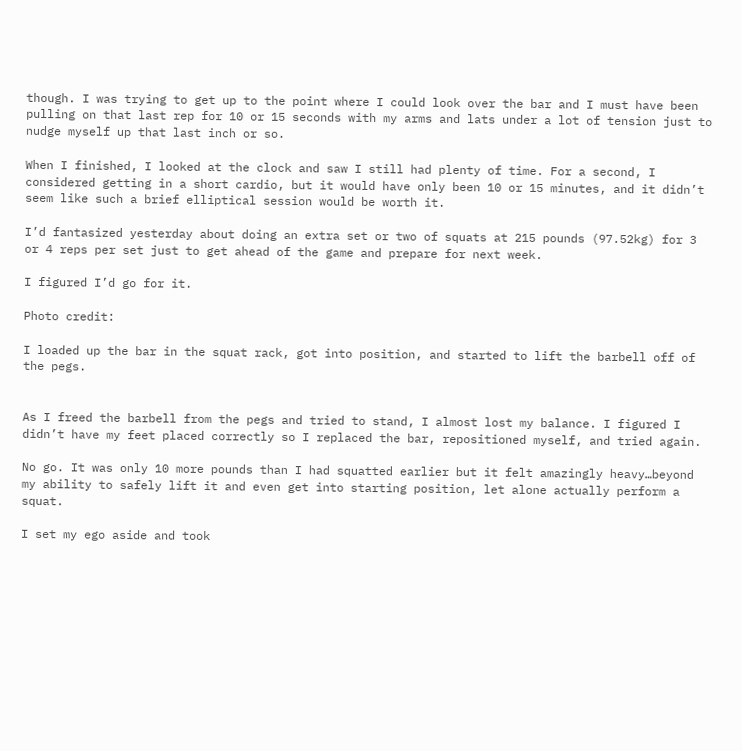though. I was trying to get up to the point where I could look over the bar and I must have been pulling on that last rep for 10 or 15 seconds with my arms and lats under a lot of tension just to nudge myself up that last inch or so.

When I finished, I looked at the clock and saw I still had plenty of time. For a second, I considered getting in a short cardio, but it would have only been 10 or 15 minutes, and it didn’t seem like such a brief elliptical session would be worth it.

I’d fantasized yesterday about doing an extra set or two of squats at 215 pounds (97.52kg) for 3 or 4 reps per set just to get ahead of the game and prepare for next week.

I figured I’d go for it.

Photo credit:

I loaded up the bar in the squat rack, got into position, and started to lift the barbell off of the pegs.


As I freed the barbell from the pegs and tried to stand, I almost lost my balance. I figured I didn’t have my feet placed correctly so I replaced the bar, repositioned myself, and tried again.

No go. It was only 10 more pounds than I had squatted earlier but it felt amazingly heavy…beyond my ability to safely lift it and even get into starting position, let alone actually perform a squat.

I set my ego aside and took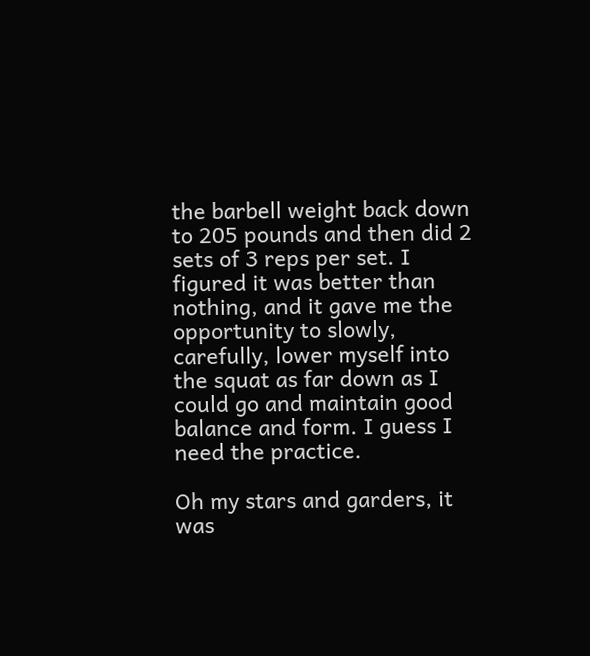the barbell weight back down to 205 pounds and then did 2 sets of 3 reps per set. I figured it was better than nothing, and it gave me the opportunity to slowly, carefully, lower myself into the squat as far down as I could go and maintain good balance and form. I guess I need the practice.

Oh my stars and garders, it was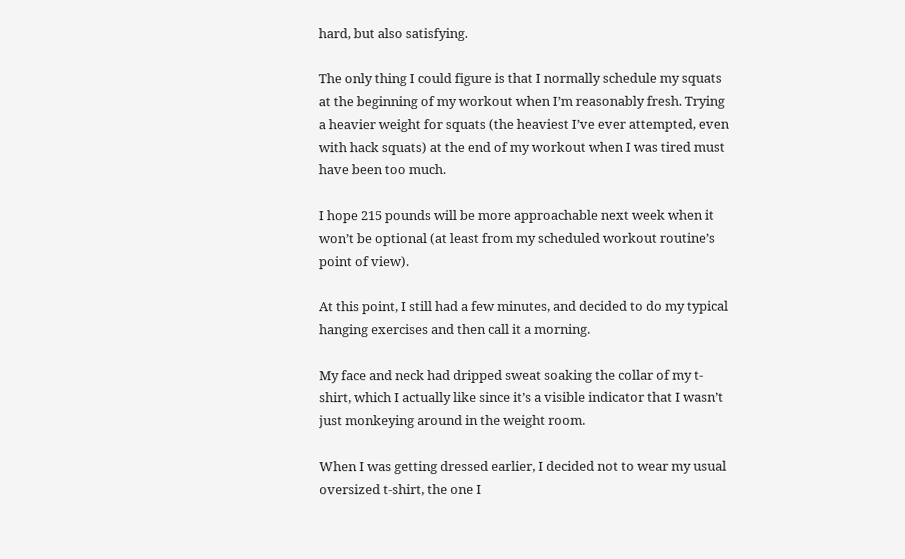hard, but also satisfying.

The only thing I could figure is that I normally schedule my squats at the beginning of my workout when I’m reasonably fresh. Trying a heavier weight for squats (the heaviest I’ve ever attempted, even with hack squats) at the end of my workout when I was tired must have been too much.

I hope 215 pounds will be more approachable next week when it won’t be optional (at least from my scheduled workout routine’s point of view).

At this point, I still had a few minutes, and decided to do my typical hanging exercises and then call it a morning.

My face and neck had dripped sweat soaking the collar of my t-shirt, which I actually like since it’s a visible indicator that I wasn’t just monkeying around in the weight room.

When I was getting dressed earlier, I decided not to wear my usual oversized t-shirt, the one I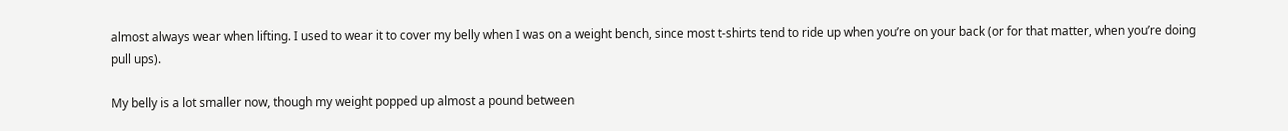almost always wear when lifting. I used to wear it to cover my belly when I was on a weight bench, since most t-shirts tend to ride up when you’re on your back (or for that matter, when you’re doing pull ups).

My belly is a lot smaller now, though my weight popped up almost a pound between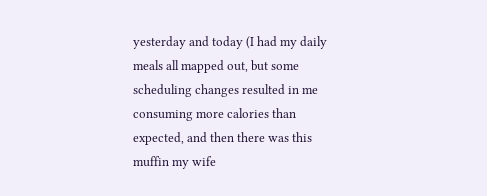yesterday and today (I had my daily meals all mapped out, but some scheduling changes resulted in me consuming more calories than expected, and then there was this muffin my wife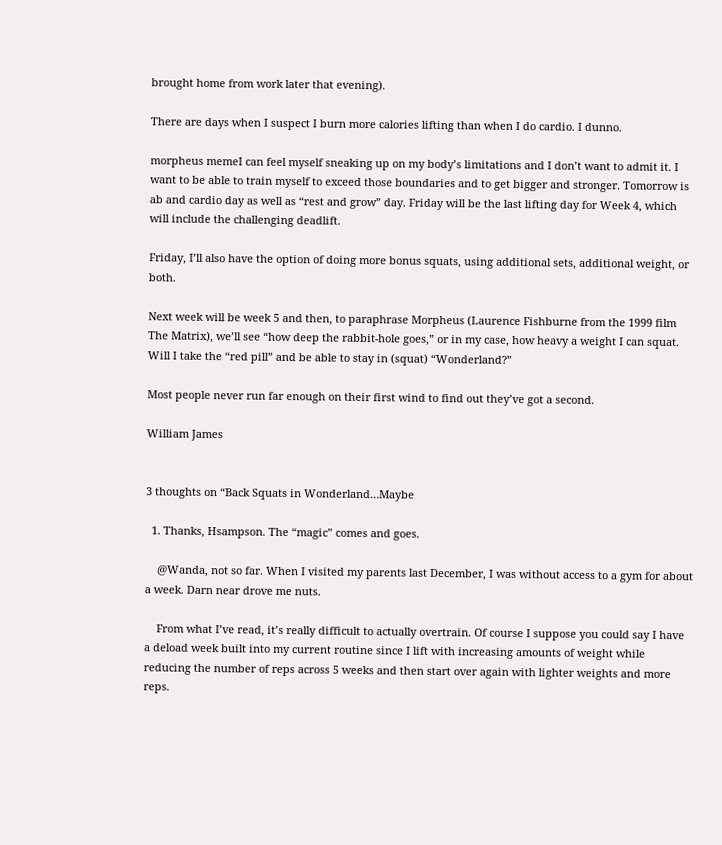brought home from work later that evening).

There are days when I suspect I burn more calories lifting than when I do cardio. I dunno.

morpheus memeI can feel myself sneaking up on my body’s limitations and I don’t want to admit it. I want to be able to train myself to exceed those boundaries and to get bigger and stronger. Tomorrow is ab and cardio day as well as “rest and grow” day. Friday will be the last lifting day for Week 4, which will include the challenging deadlift.

Friday, I’ll also have the option of doing more bonus squats, using additional sets, additional weight, or both.

Next week will be week 5 and then, to paraphrase Morpheus (Laurence Fishburne from the 1999 film The Matrix), we’ll see “how deep the rabbit-hole goes,” or in my case, how heavy a weight I can squat. Will I take the “red pill” and be able to stay in (squat) “Wonderland?”

Most people never run far enough on their first wind to find out they’ve got a second.

William James


3 thoughts on “Back Squats in Wonderland…Maybe

  1. Thanks, Hsampson. The “magic” comes and goes.

    @Wanda, not so far. When I visited my parents last December, I was without access to a gym for about a week. Darn near drove me nuts.

    From what I’ve read, it’s really difficult to actually overtrain. Of course I suppose you could say I have a deload week built into my current routine since I lift with increasing amounts of weight while reducing the number of reps across 5 weeks and then start over again with lighter weights and more reps.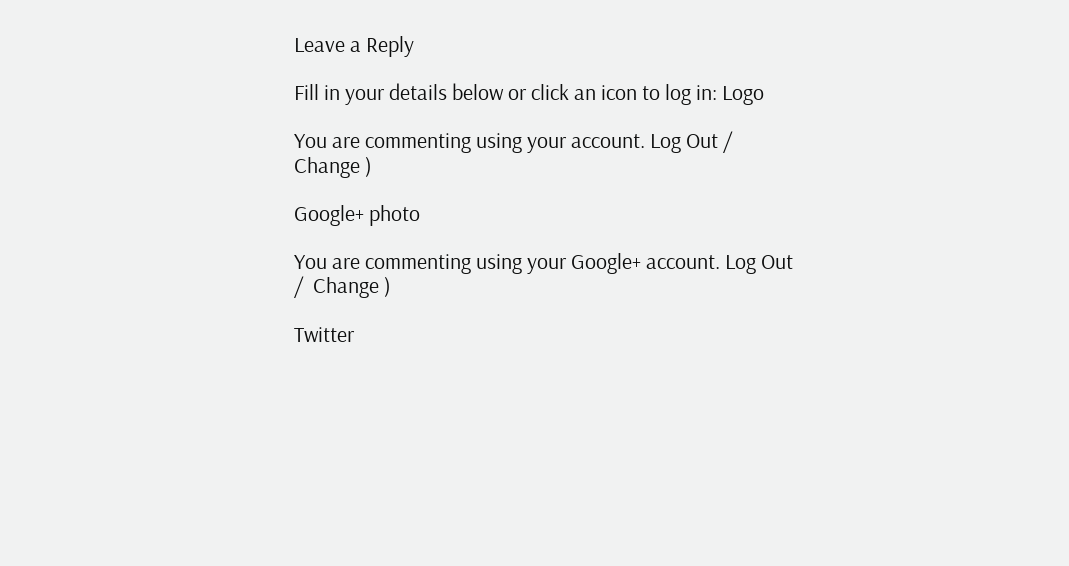Leave a Reply

Fill in your details below or click an icon to log in: Logo

You are commenting using your account. Log Out /  Change )

Google+ photo

You are commenting using your Google+ account. Log Out /  Change )

Twitter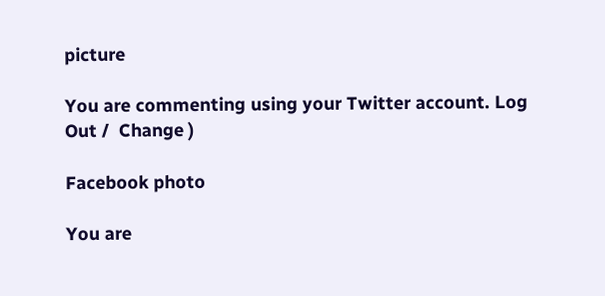picture

You are commenting using your Twitter account. Log Out /  Change )

Facebook photo

You are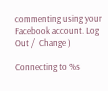commenting using your Facebook account. Log Out /  Change )

Connecting to %s